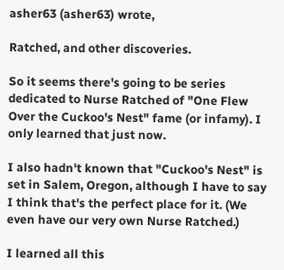asher63 (asher63) wrote,

Ratched, and other discoveries.

So it seems there's going to be series dedicated to Nurse Ratched of "One Flew Over the Cuckoo's Nest" fame (or infamy). I only learned that just now.

I also hadn't known that "Cuckoo's Nest" is set in Salem, Oregon, although I have to say I think that's the perfect place for it. (We even have our very own Nurse Ratched.)

I learned all this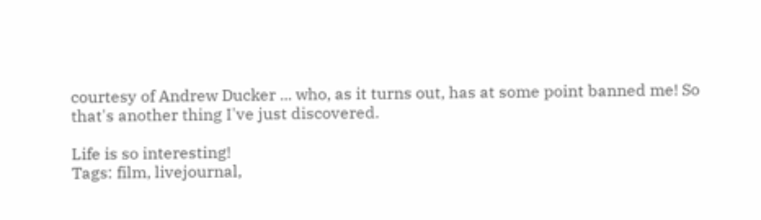courtesy of Andrew Ducker ... who, as it turns out, has at some point banned me! So that's another thing I've just discovered.

Life is so interesting!
Tags: film, livejournal,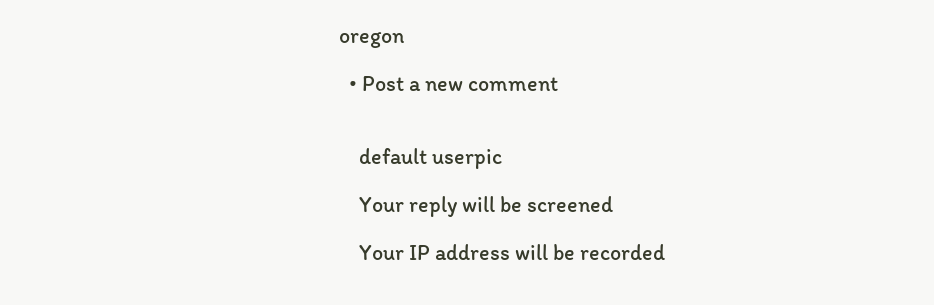oregon

  • Post a new comment


    default userpic

    Your reply will be screened

    Your IP address will be recorded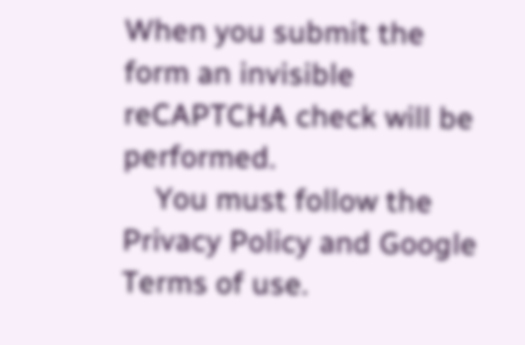When you submit the form an invisible reCAPTCHA check will be performed.
    You must follow the Privacy Policy and Google Terms of use.